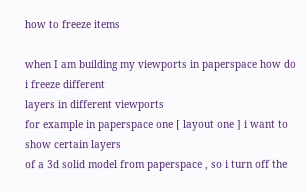how to freeze items

when I am building my viewports in paperspace how do i freeze different
layers in different viewports
for example in paperspace one [ layout one ] i want to show certain layers
of a 3d solid model from paperspace , so i turn off the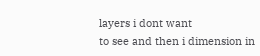layers i dont want
to see and then i dimension in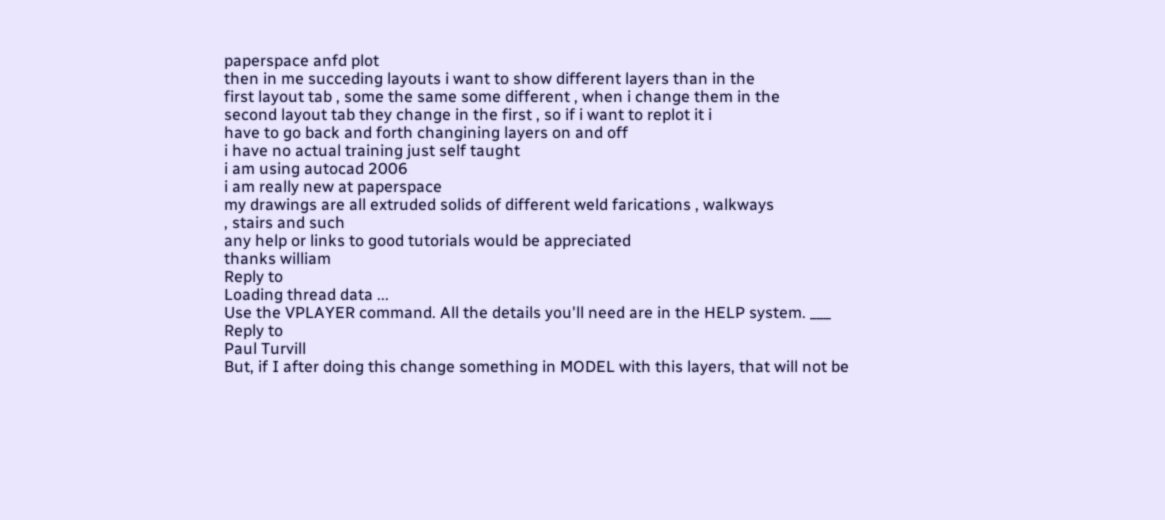paperspace anfd plot
then in me succeding layouts i want to show different layers than in the
first layout tab , some the same some different , when i change them in the
second layout tab they change in the first , so if i want to replot it i
have to go back and forth changining layers on and off
i have no actual training just self taught
i am using autocad 2006
i am really new at paperspace
my drawings are all extruded solids of different weld farications , walkways
, stairs and such
any help or links to good tutorials would be appreciated
thanks william
Reply to
Loading thread data ...
Use the VPLAYER command. All the details you'll need are in the HELP system. ___
Reply to
Paul Turvill
But, if I after doing this change something in MODEL with this layers, that will not be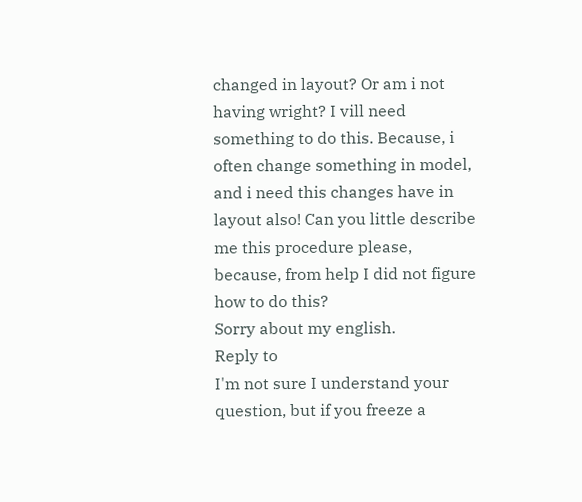changed in layout? Or am i not having wright? I vill need something to do this. Because, i often change something in model, and i need this changes have in layout also! Can you little describe me this procedure please, because, from help I did not figure how to do this?
Sorry about my english.
Reply to
I'm not sure I understand your question, but if you freeze a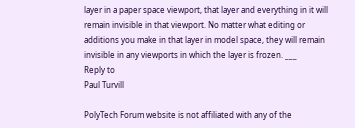layer in a paper space viewport, that layer and everything in it will remain invisible in that viewport. No matter what editing or additions you make in that layer in model space, they will remain invisible in any viewports in which the layer is frozen. ___
Reply to
Paul Turvill

PolyTech Forum website is not affiliated with any of the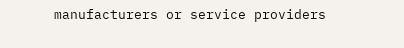manufacturers or service providers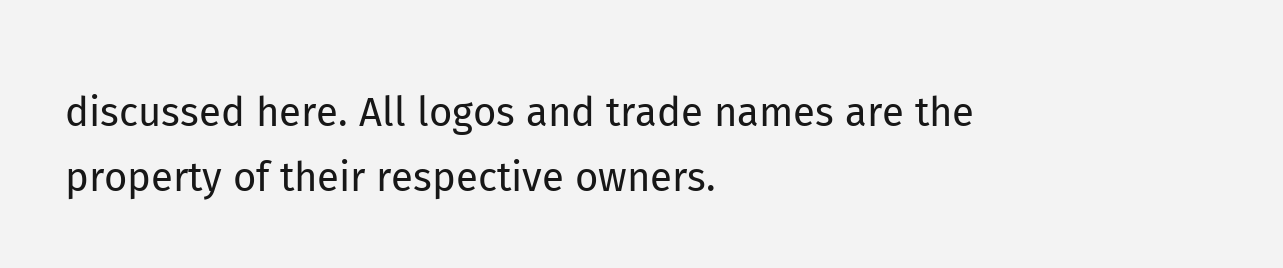discussed here. All logos and trade names are the property of their respective owners.